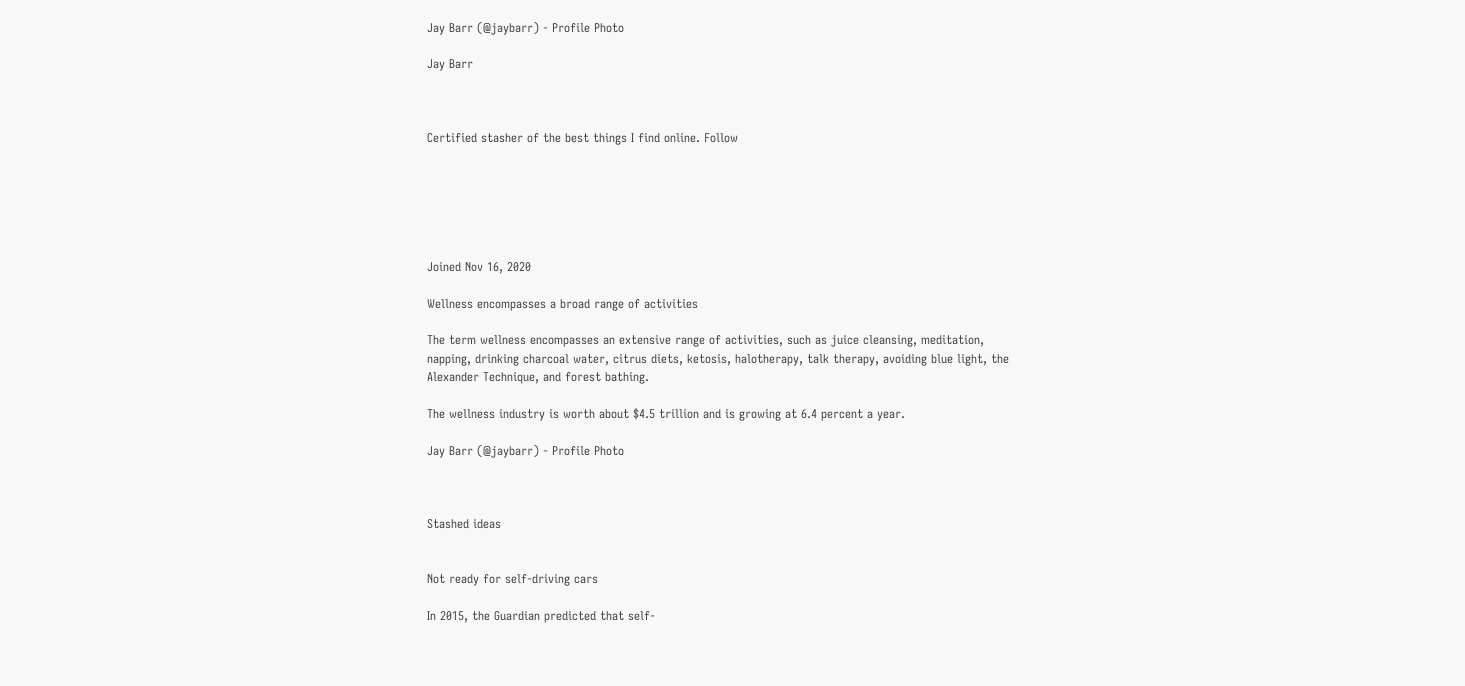Jay Barr (@jaybarr) - Profile Photo

Jay Barr



Certified stasher of the best things I find online. Follow






Joined Nov 16, 2020

Wellness encompasses a broad range of activities

The term wellness encompasses an extensive range of activities, such as juice cleansing, meditation, napping, drinking charcoal water, citrus diets, ketosis, halotherapy, talk therapy, avoiding blue light, the Alexander Technique, and forest bathing.

The wellness industry is worth about $4.5 trillion and is growing at 6.4 percent a year.

Jay Barr (@jaybarr) - Profile Photo



Stashed ideas


Not ready for self-driving cars

In 2015, the Guardian predicted that self-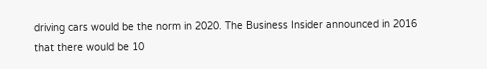driving cars would be the norm in 2020. The Business Insider announced in 2016 that there would be 10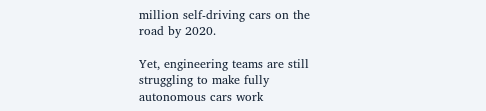million self-driving cars on the road by 2020.

Yet, engineering teams are still struggling to make fully autonomous cars work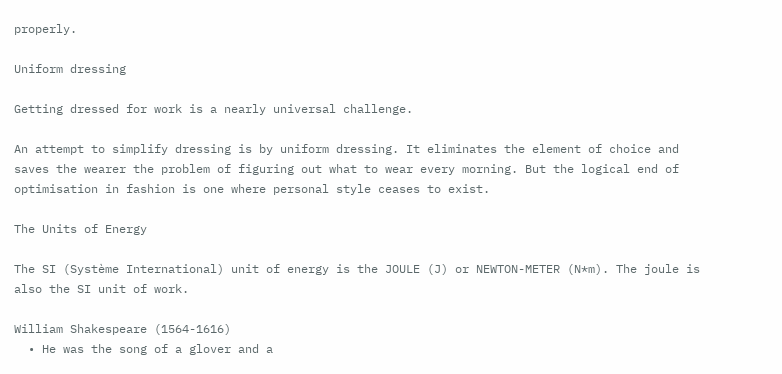properly.

Uniform dressing

Getting dressed for work is a nearly universal challenge.

An attempt to simplify dressing is by uniform dressing. It eliminates the element of choice and saves the wearer the problem of figuring out what to wear every morning. But the logical end of optimisation in fashion is one where personal style ceases to exist.

The Units of Energy

The SI (Système International) unit of energy is the JOULE (J) or NEWTON-METER (N*m). The joule is also the SI unit of work.

William Shakespeare (1564-1616)
  • He was the song of a glover and a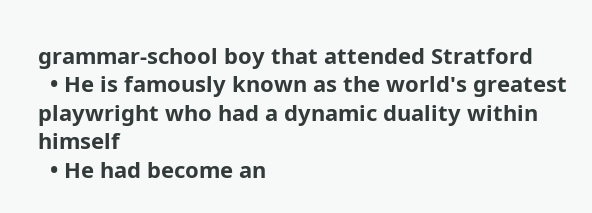grammar-school boy that attended Stratford
  • He is famously known as the world's greatest playwright who had a dynamic duality within himself
  • He had become an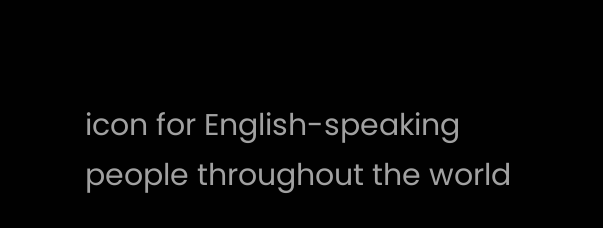icon for English-speaking people throughout the world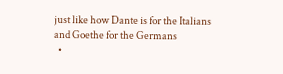just like how Dante is for the Italians and Goethe for the Germans
  •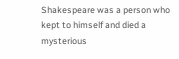Shakespeare was a person who kept to himself and died a mysterious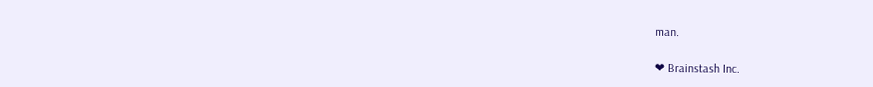man.

❤ Brainstash Inc.